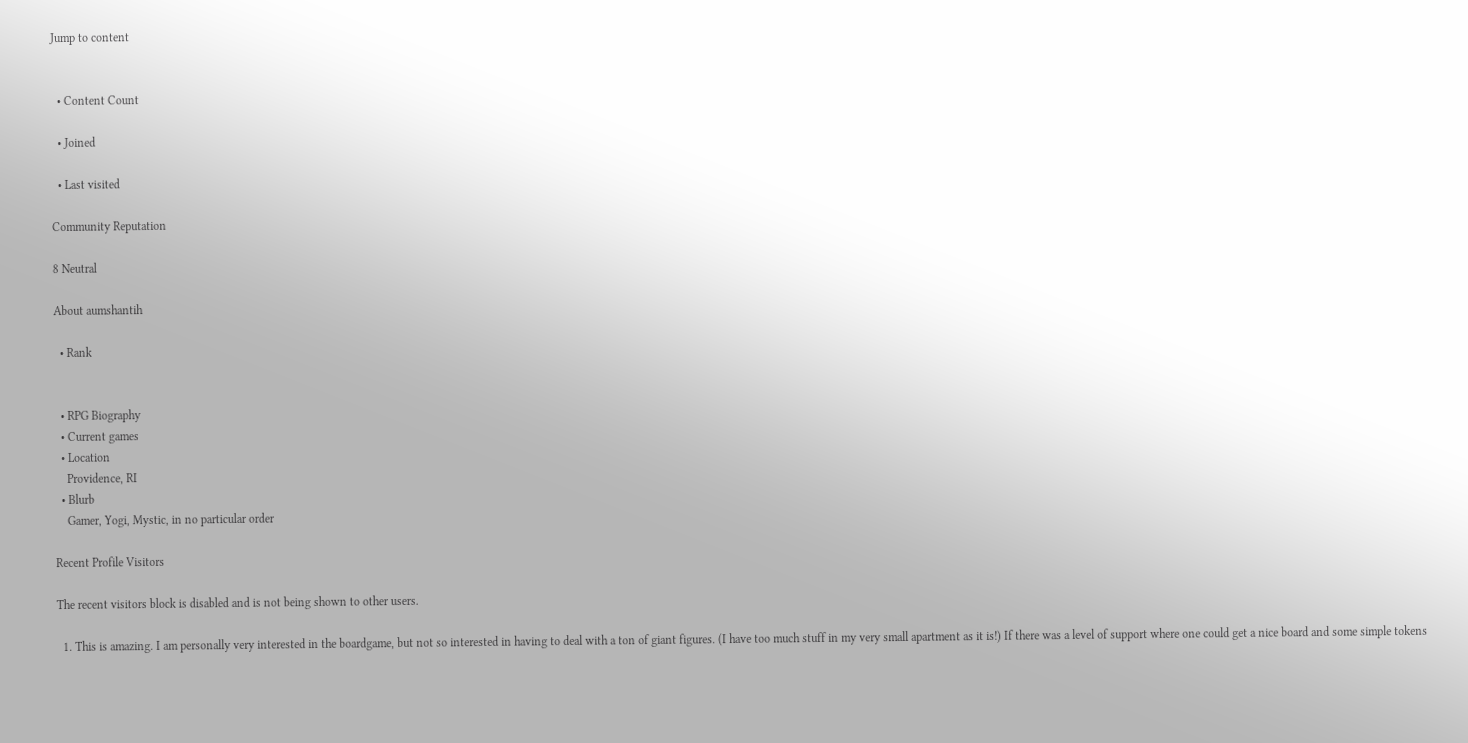Jump to content


  • Content Count

  • Joined

  • Last visited

Community Reputation

8 Neutral

About aumshantih

  • Rank


  • RPG Biography
  • Current games
  • Location
    Providence, RI
  • Blurb
    Gamer, Yogi, Mystic, in no particular order

Recent Profile Visitors

The recent visitors block is disabled and is not being shown to other users.

  1. This is amazing. I am personally very interested in the boardgame, but not so interested in having to deal with a ton of giant figures. (I have too much stuff in my very small apartment as it is!) If there was a level of support where one could get a nice board and some simple tokens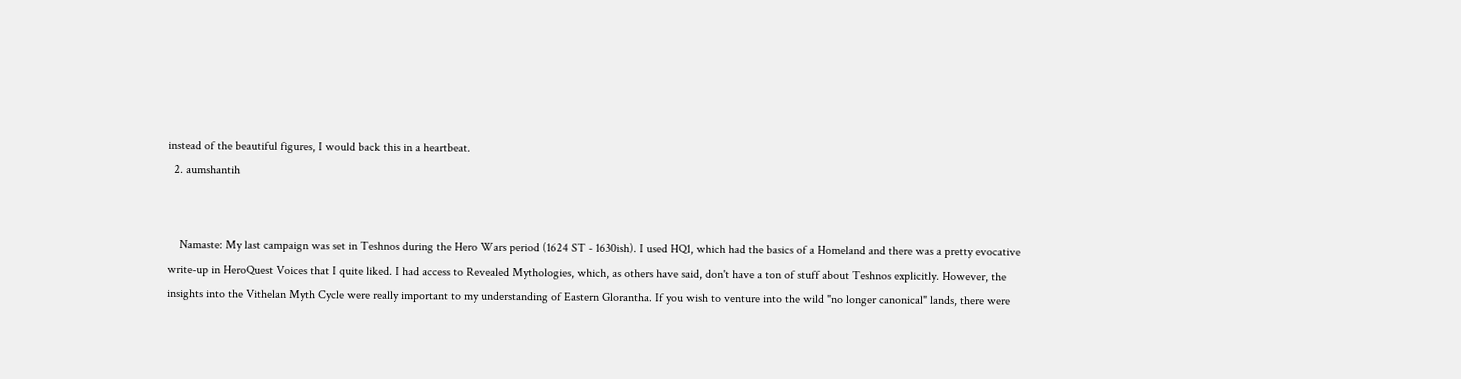instead of the beautiful figures, I would back this in a heartbeat.
  2. aumshantih


    Namaste: My last campaign was set in Teshnos during the Hero Wars period (1624 ST - 1630ish). I used HQ1, which had the basics of a Homeland and there was a pretty evocative write-up in HeroQuest Voices that I quite liked. I had access to Revealed Mythologies, which, as others have said, don't have a ton of stuff about Teshnos explicitly. However, the insights into the Vithelan Myth Cycle were really important to my understanding of Eastern Glorantha. If you wish to venture into the wild "no longer canonical" lands, there were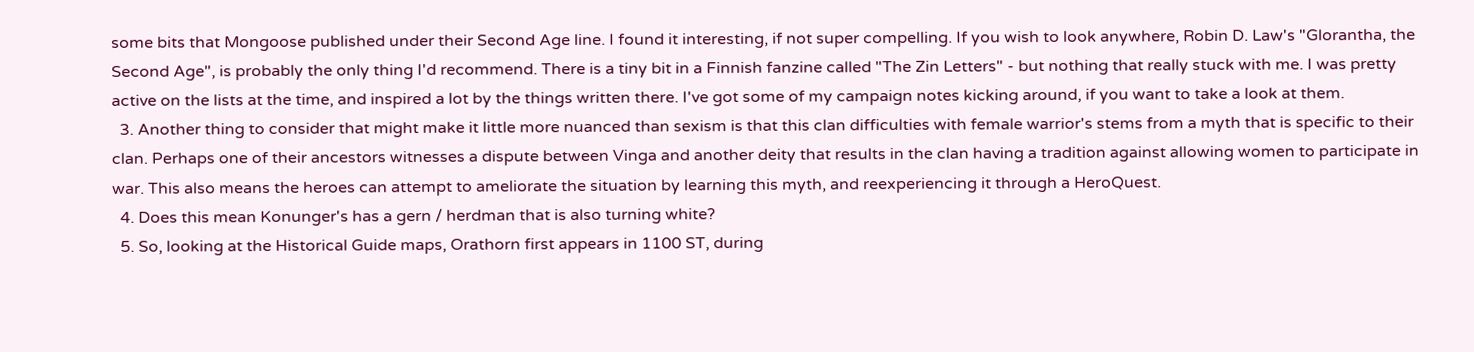some bits that Mongoose published under their Second Age line. I found it interesting, if not super compelling. If you wish to look anywhere, Robin D. Law's "Glorantha, the Second Age", is probably the only thing I'd recommend. There is a tiny bit in a Finnish fanzine called "The Zin Letters" - but nothing that really stuck with me. I was pretty active on the lists at the time, and inspired a lot by the things written there. I've got some of my campaign notes kicking around, if you want to take a look at them.
  3. Another thing to consider that might make it little more nuanced than sexism is that this clan difficulties with female warrior's stems from a myth that is specific to their clan. Perhaps one of their ancestors witnesses a dispute between Vinga and another deity that results in the clan having a tradition against allowing women to participate in war. This also means the heroes can attempt to ameliorate the situation by learning this myth, and reexperiencing it through a HeroQuest.
  4. Does this mean Konunger's has a gern / herdman that is also turning white?
  5. So, looking at the Historical Guide maps, Orathorn first appears in 1100 ST, during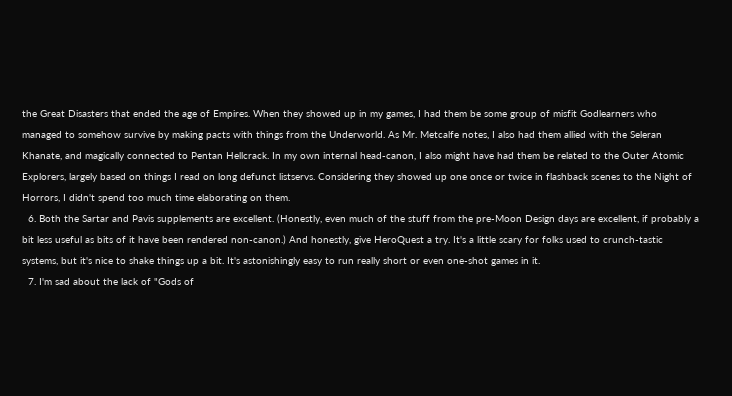the Great Disasters that ended the age of Empires. When they showed up in my games, I had them be some group of misfit Godlearners who managed to somehow survive by making pacts with things from the Underworld. As Mr. Metcalfe notes, I also had them allied with the Seleran Khanate, and magically connected to Pentan Hellcrack. In my own internal head-canon, I also might have had them be related to the Outer Atomic Explorers, largely based on things I read on long defunct listservs. Considering they showed up one once or twice in flashback scenes to the Night of Horrors, I didn't spend too much time elaborating on them.
  6. Both the Sartar and Pavis supplements are excellent. (Honestly, even much of the stuff from the pre-Moon Design days are excellent, if probably a bit less useful as bits of it have been rendered non-canon.) And honestly, give HeroQuest a try. It's a little scary for folks used to crunch-tastic systems, but it's nice to shake things up a bit. It's astonishingly easy to run really short or even one-shot games in it.
  7. I'm sad about the lack of "Gods of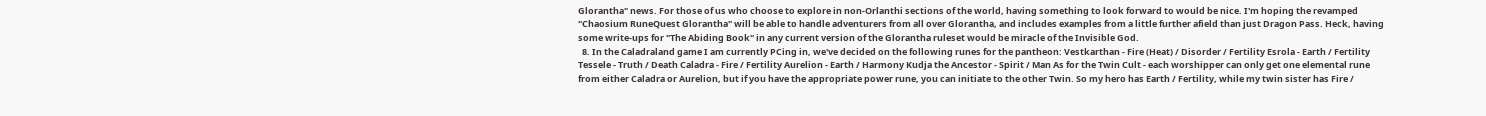Glorantha" news. For those of us who choose to explore in non-Orlanthi sections of the world, having something to look forward to would be nice. I'm hoping the revamped "Chaosium RuneQuest Glorantha" will be able to handle adventurers from all over Glorantha, and includes examples from a little further afield than just Dragon Pass. Heck, having some write-ups for "The Abiding Book" in any current version of the Glorantha ruleset would be miracle of the Invisible God.
  8. In the Caladraland game I am currently PCing in, we've decided on the following runes for the pantheon: Vestkarthan - Fire (Heat) / Disorder / Fertility Esrola - Earth / Fertility Tessele - Truth / Death Caladra - Fire / Fertility Aurelion - Earth / Harmony Kudja the Ancestor - Spirit / Man As for the Twin Cult - each worshipper can only get one elemental rune from either Caladra or Aurelion, but if you have the appropriate power rune, you can initiate to the other Twin. So my hero has Earth / Fertility, while my twin sister has Fire /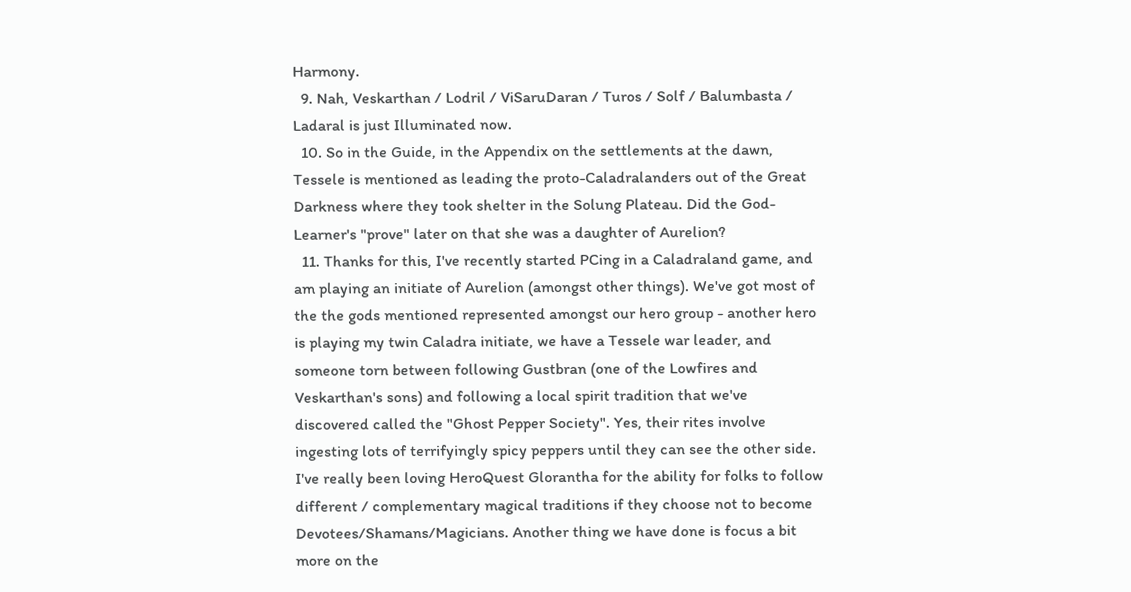Harmony.
  9. Nah, Veskarthan / Lodril / ViSaruDaran / Turos / Solf / Balumbasta / Ladaral is just Illuminated now.
  10. So in the Guide, in the Appendix on the settlements at the dawn, Tessele is mentioned as leading the proto-Caladralanders out of the Great Darkness where they took shelter in the Solung Plateau. Did the God-Learner's "prove" later on that she was a daughter of Aurelion?
  11. Thanks for this, I've recently started PCing in a Caladraland game, and am playing an initiate of Aurelion (amongst other things). We've got most of the the gods mentioned represented amongst our hero group - another hero is playing my twin Caladra initiate, we have a Tessele war leader, and someone torn between following Gustbran (one of the Lowfires and Veskarthan's sons) and following a local spirit tradition that we've discovered called the "Ghost Pepper Society". Yes, their rites involve ingesting lots of terrifyingly spicy peppers until they can see the other side. I've really been loving HeroQuest Glorantha for the ability for folks to follow different / complementary magical traditions if they choose not to become Devotees/Shamans/Magicians. Another thing we have done is focus a bit more on the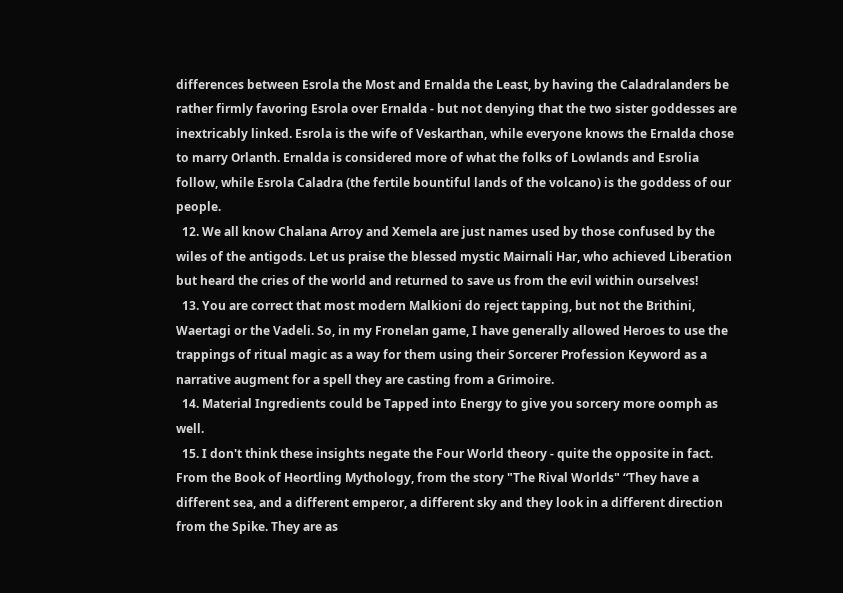differences between Esrola the Most and Ernalda the Least, by having the Caladralanders be rather firmly favoring Esrola over Ernalda - but not denying that the two sister goddesses are inextricably linked. Esrola is the wife of Veskarthan, while everyone knows the Ernalda chose to marry Orlanth. Ernalda is considered more of what the folks of Lowlands and Esrolia follow, while Esrola Caladra (the fertile bountiful lands of the volcano) is the goddess of our people.
  12. We all know Chalana Arroy and Xemela are just names used by those confused by the wiles of the antigods. Let us praise the blessed mystic Mairnali Har, who achieved Liberation but heard the cries of the world and returned to save us from the evil within ourselves!
  13. You are correct that most modern Malkioni do reject tapping, but not the Brithini, Waertagi or the Vadeli. So, in my Fronelan game, I have generally allowed Heroes to use the trappings of ritual magic as a way for them using their Sorcerer Profession Keyword as a narrative augment for a spell they are casting from a Grimoire.
  14. Material Ingredients could be Tapped into Energy to give you sorcery more oomph as well.
  15. I don't think these insights negate the Four World theory - quite the opposite in fact. From the Book of Heortling Mythology, from the story "The Rival Worlds" “They have a different sea, and a different emperor, a different sky and they look in a different direction from the Spike. They are as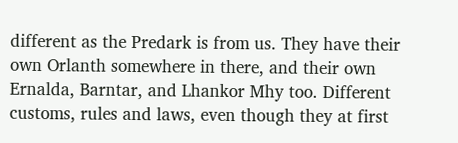different as the Predark is from us. They have their own Orlanth somewhere in there, and their own Ernalda, Barntar, and Lhankor Mhy too. Different customs, rules and laws, even though they at first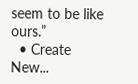seem to be like ours.”
  • Create New...